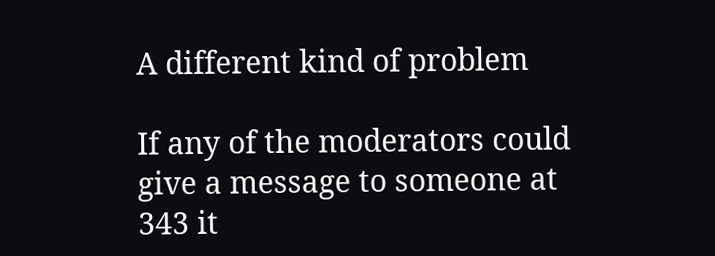A different kind of problem

If any of the moderators could give a message to someone at 343 it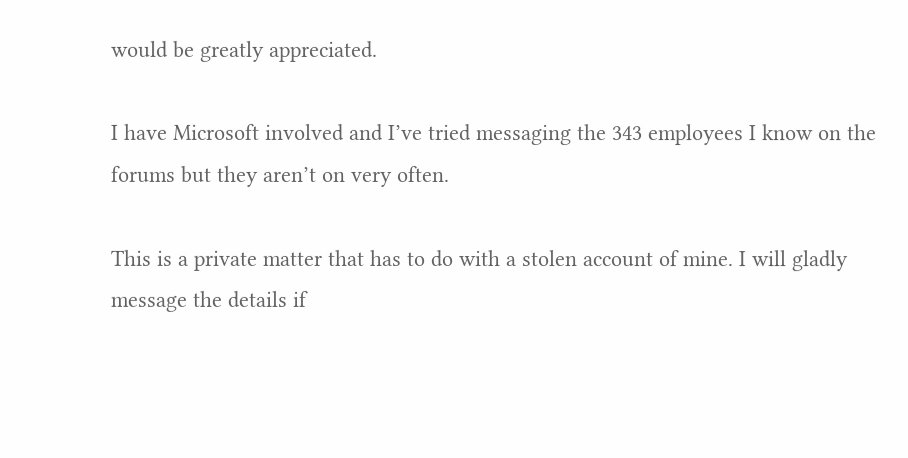would be greatly appreciated.

I have Microsoft involved and I’ve tried messaging the 343 employees I know on the forums but they aren’t on very often.

This is a private matter that has to do with a stolen account of mine. I will gladly message the details if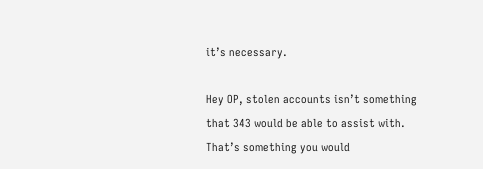it’s necessary.

Hey OP, stolen accounts isn’t something that 343 would be able to assist with. That’s something you would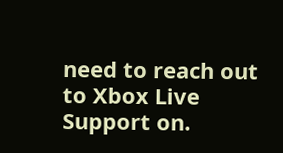need to reach out to Xbox Live Support on.